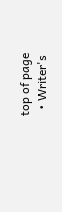top of page
  • Writer's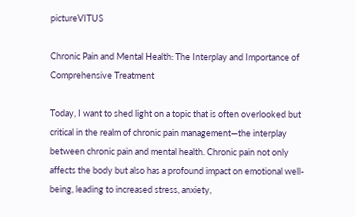pictureVITUS

Chronic Pain and Mental Health: The Interplay and Importance of Comprehensive Treatment

Today, I want to shed light on a topic that is often overlooked but critical in the realm of chronic pain management—the interplay between chronic pain and mental health. Chronic pain not only affects the body but also has a profound impact on emotional well-being, leading to increased stress, anxiety,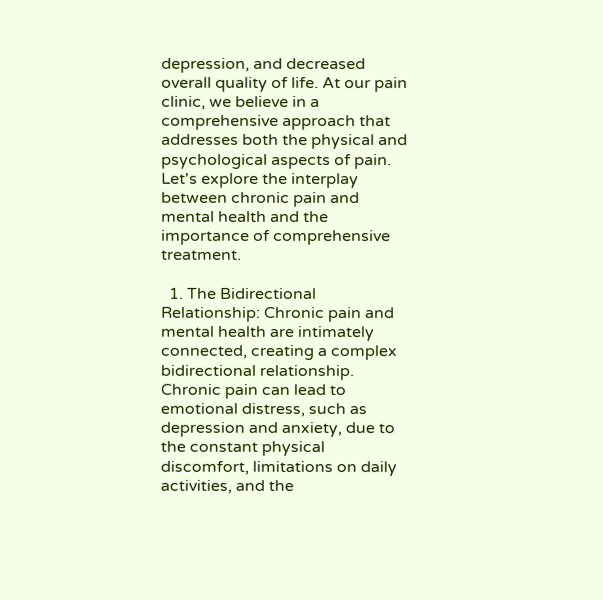depression, and decreased overall quality of life. At our pain clinic, we believe in a comprehensive approach that addresses both the physical and psychological aspects of pain. Let's explore the interplay between chronic pain and mental health and the importance of comprehensive treatment.

  1. The Bidirectional Relationship: Chronic pain and mental health are intimately connected, creating a complex bidirectional relationship. Chronic pain can lead to emotional distress, such as depression and anxiety, due to the constant physical discomfort, limitations on daily activities, and the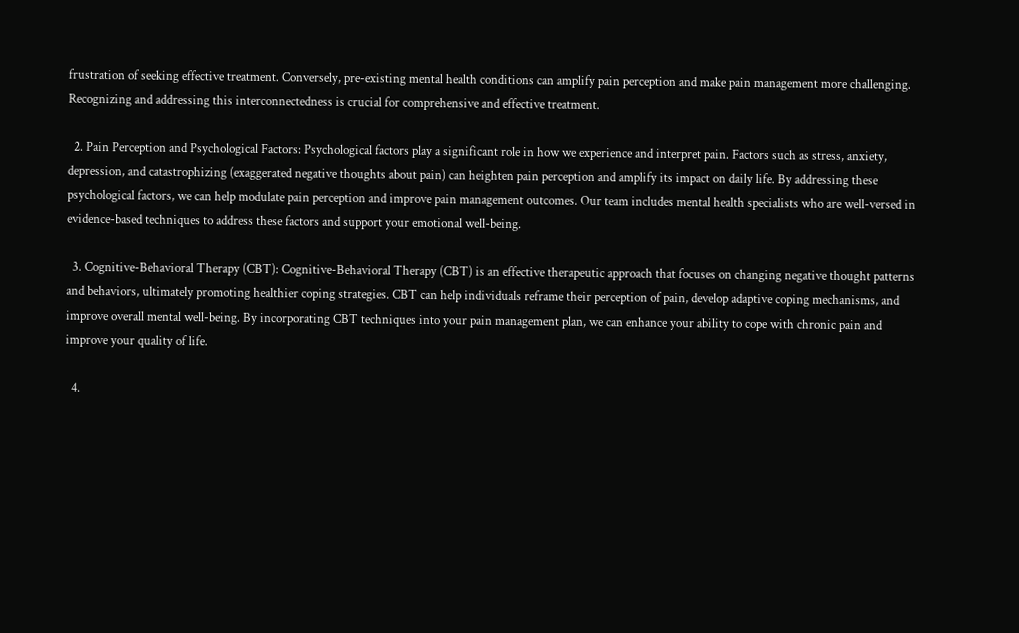frustration of seeking effective treatment. Conversely, pre-existing mental health conditions can amplify pain perception and make pain management more challenging. Recognizing and addressing this interconnectedness is crucial for comprehensive and effective treatment.

  2. Pain Perception and Psychological Factors: Psychological factors play a significant role in how we experience and interpret pain. Factors such as stress, anxiety, depression, and catastrophizing (exaggerated negative thoughts about pain) can heighten pain perception and amplify its impact on daily life. By addressing these psychological factors, we can help modulate pain perception and improve pain management outcomes. Our team includes mental health specialists who are well-versed in evidence-based techniques to address these factors and support your emotional well-being.

  3. Cognitive-Behavioral Therapy (CBT): Cognitive-Behavioral Therapy (CBT) is an effective therapeutic approach that focuses on changing negative thought patterns and behaviors, ultimately promoting healthier coping strategies. CBT can help individuals reframe their perception of pain, develop adaptive coping mechanisms, and improve overall mental well-being. By incorporating CBT techniques into your pain management plan, we can enhance your ability to cope with chronic pain and improve your quality of life.

  4.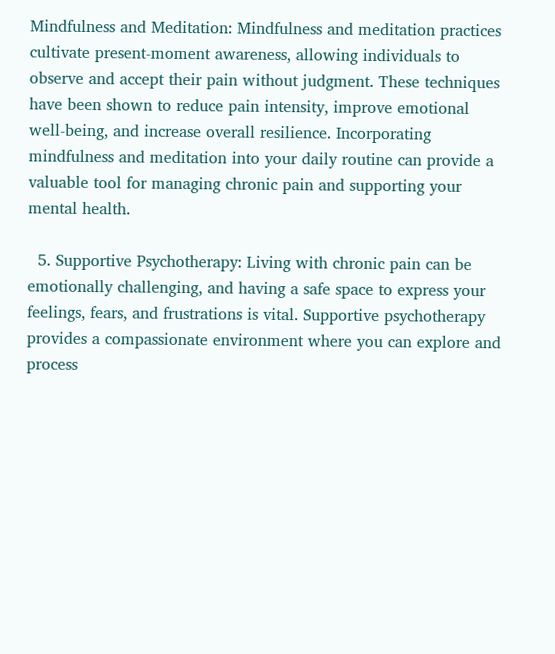Mindfulness and Meditation: Mindfulness and meditation practices cultivate present-moment awareness, allowing individuals to observe and accept their pain without judgment. These techniques have been shown to reduce pain intensity, improve emotional well-being, and increase overall resilience. Incorporating mindfulness and meditation into your daily routine can provide a valuable tool for managing chronic pain and supporting your mental health.

  5. Supportive Psychotherapy: Living with chronic pain can be emotionally challenging, and having a safe space to express your feelings, fears, and frustrations is vital. Supportive psychotherapy provides a compassionate environment where you can explore and process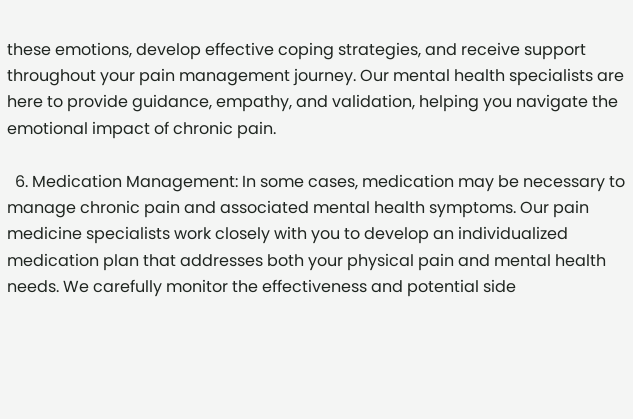these emotions, develop effective coping strategies, and receive support throughout your pain management journey. Our mental health specialists are here to provide guidance, empathy, and validation, helping you navigate the emotional impact of chronic pain.

  6. Medication Management: In some cases, medication may be necessary to manage chronic pain and associated mental health symptoms. Our pain medicine specialists work closely with you to develop an individualized medication plan that addresses both your physical pain and mental health needs. We carefully monitor the effectiveness and potential side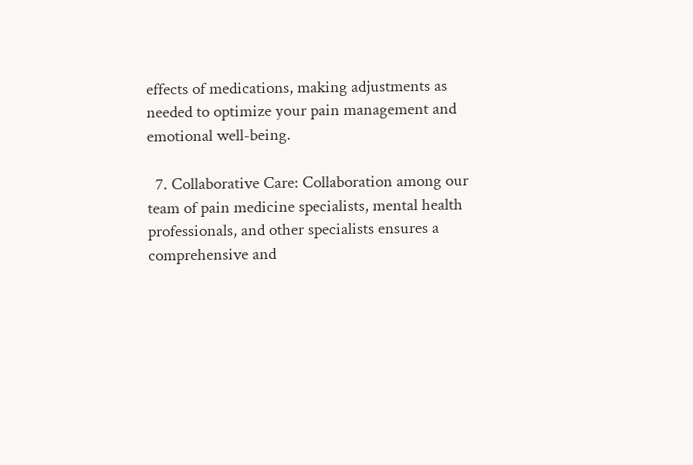effects of medications, making adjustments as needed to optimize your pain management and emotional well-being.

  7. Collaborative Care: Collaboration among our team of pain medicine specialists, mental health professionals, and other specialists ensures a comprehensive and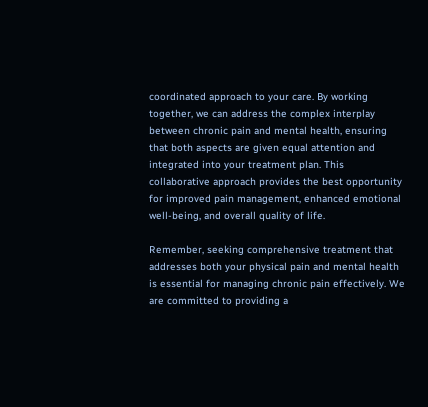coordinated approach to your care. By working together, we can address the complex interplay between chronic pain and mental health, ensuring that both aspects are given equal attention and integrated into your treatment plan. This collaborative approach provides the best opportunity for improved pain management, enhanced emotional well-being, and overall quality of life.

Remember, seeking comprehensive treatment that addresses both your physical pain and mental health is essential for managing chronic pain effectively. We are committed to providing a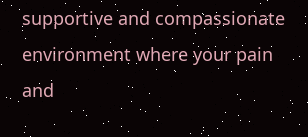supportive and compassionate environment where your pain and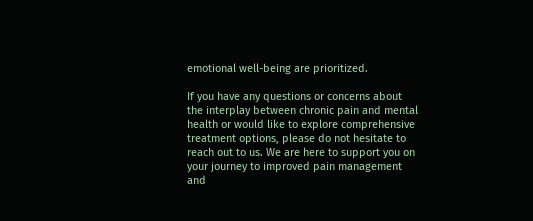emotional well-being are prioritized.

If you have any questions or concerns about the interplay between chronic pain and mental health or would like to explore comprehensive treatment options, please do not hesitate to reach out to us. We are here to support you on your journey to improved pain management and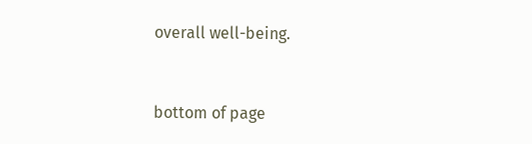overall well-being.



bottom of page